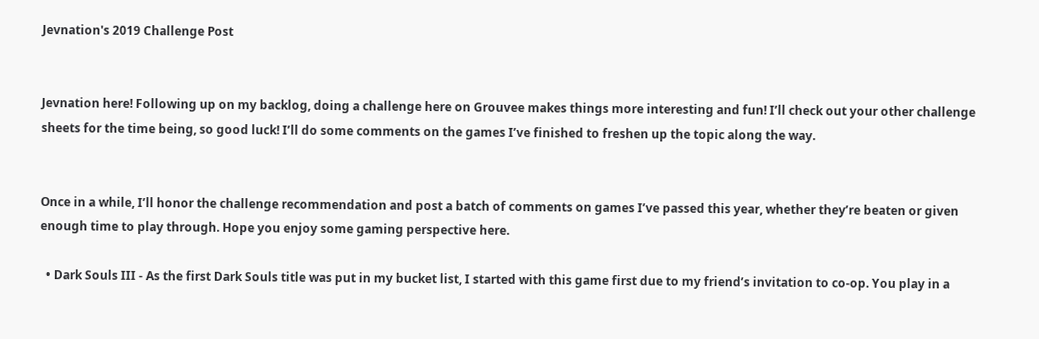Jevnation's 2019 Challenge Post


Jevnation here! Following up on my backlog, doing a challenge here on Grouvee makes things more interesting and fun! I’ll check out your other challenge sheets for the time being, so good luck! I’ll do some comments on the games I’ve finished to freshen up the topic along the way.


Once in a while, I’ll honor the challenge recommendation and post a batch of comments on games I’ve passed this year, whether they’re beaten or given enough time to play through. Hope you enjoy some gaming perspective here.

  • Dark Souls III - As the first Dark Souls title was put in my bucket list, I started with this game first due to my friend’s invitation to co-op. You play in a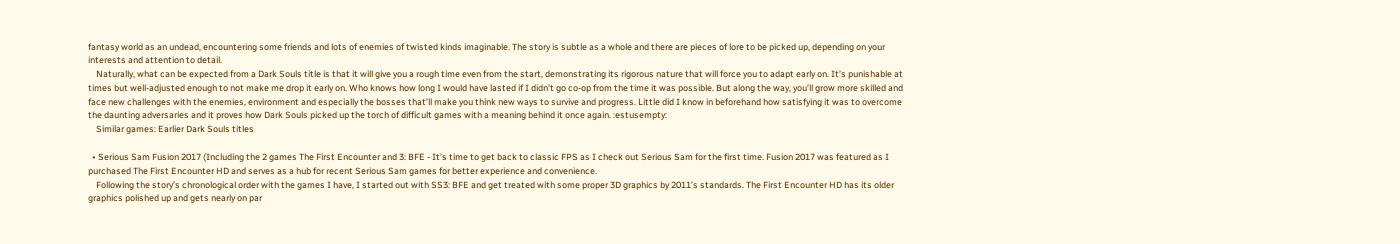fantasy world as an undead, encountering some friends and lots of enemies of twisted kinds imaginable. The story is subtle as a whole and there are pieces of lore to be picked up, depending on your interests and attention to detail.
    Naturally, what can be expected from a Dark Souls title is that it will give you a rough time even from the start, demonstrating its rigorous nature that will force you to adapt early on. It’s punishable at times but well-adjusted enough to not make me drop it early on. Who knows how long I would have lasted if I didn’t go co-op from the time it was possible. But along the way, you’ll grow more skilled and face new challenges with the enemies, environment and especially the bosses that’ll make you think new ways to survive and progress. Little did I know in beforehand how satisfying it was to overcome the daunting adversaries and it proves how Dark Souls picked up the torch of difficult games with a meaning behind it once again. :estusempty:
    Similar games: Earlier Dark Souls titles

  • Serious Sam Fusion 2017 (Including the 2 games The First Encounter and 3: BFE - It’s time to get back to classic FPS as I check out Serious Sam for the first time. Fusion 2017 was featured as I purchased The First Encounter HD and serves as a hub for recent Serious Sam games for better experience and convenience.
    Following the story’s chronological order with the games I have, I started out with SS3: BFE and get treated with some proper 3D graphics by 2011’s standards. The First Encounter HD has its older graphics polished up and gets nearly on par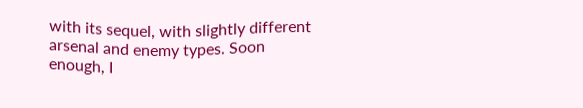with its sequel, with slightly different arsenal and enemy types. Soon enough, I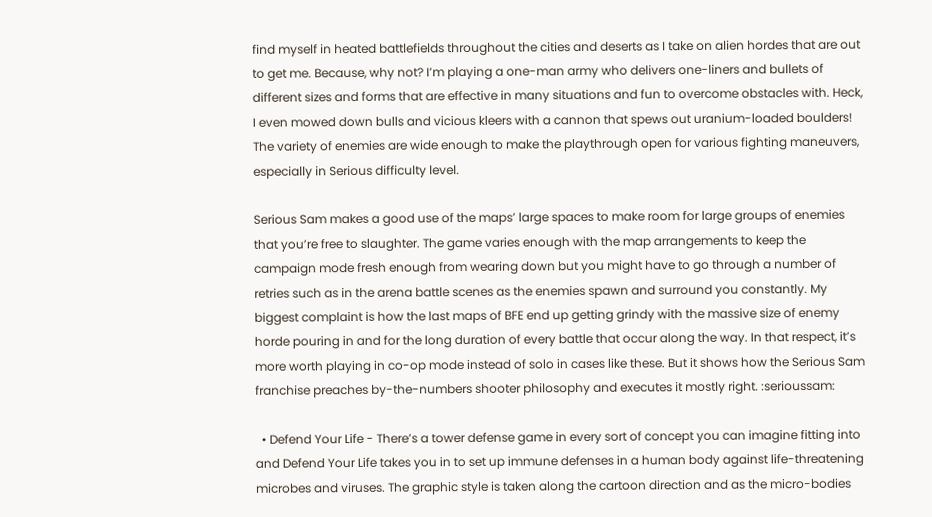find myself in heated battlefields throughout the cities and deserts as I take on alien hordes that are out to get me. Because, why not? I’m playing a one-man army who delivers one-liners and bullets of different sizes and forms that are effective in many situations and fun to overcome obstacles with. Heck, I even mowed down bulls and vicious kleers with a cannon that spews out uranium-loaded boulders! The variety of enemies are wide enough to make the playthrough open for various fighting maneuvers, especially in Serious difficulty level.

Serious Sam makes a good use of the maps’ large spaces to make room for large groups of enemies that you’re free to slaughter. The game varies enough with the map arrangements to keep the campaign mode fresh enough from wearing down but you might have to go through a number of retries such as in the arena battle scenes as the enemies spawn and surround you constantly. My biggest complaint is how the last maps of BFE end up getting grindy with the massive size of enemy horde pouring in and for the long duration of every battle that occur along the way. In that respect, it’s more worth playing in co-op mode instead of solo in cases like these. But it shows how the Serious Sam franchise preaches by-the-numbers shooter philosophy and executes it mostly right. :serioussam:

  • Defend Your Life - There’s a tower defense game in every sort of concept you can imagine fitting into and Defend Your Life takes you in to set up immune defenses in a human body against life-threatening microbes and viruses. The graphic style is taken along the cartoon direction and as the micro-bodies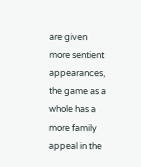are given more sentient appearances, the game as a whole has a more family appeal in the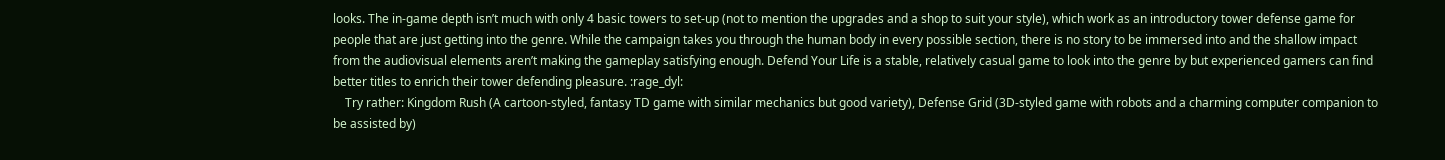looks. The in-game depth isn’t much with only 4 basic towers to set-up (not to mention the upgrades and a shop to suit your style), which work as an introductory tower defense game for people that are just getting into the genre. While the campaign takes you through the human body in every possible section, there is no story to be immersed into and the shallow impact from the audiovisual elements aren’t making the gameplay satisfying enough. Defend Your Life is a stable, relatively casual game to look into the genre by but experienced gamers can find better titles to enrich their tower defending pleasure. :rage_dyl:
    Try rather: Kingdom Rush (A cartoon-styled, fantasy TD game with similar mechanics but good variety), Defense Grid (3D-styled game with robots and a charming computer companion to be assisted by)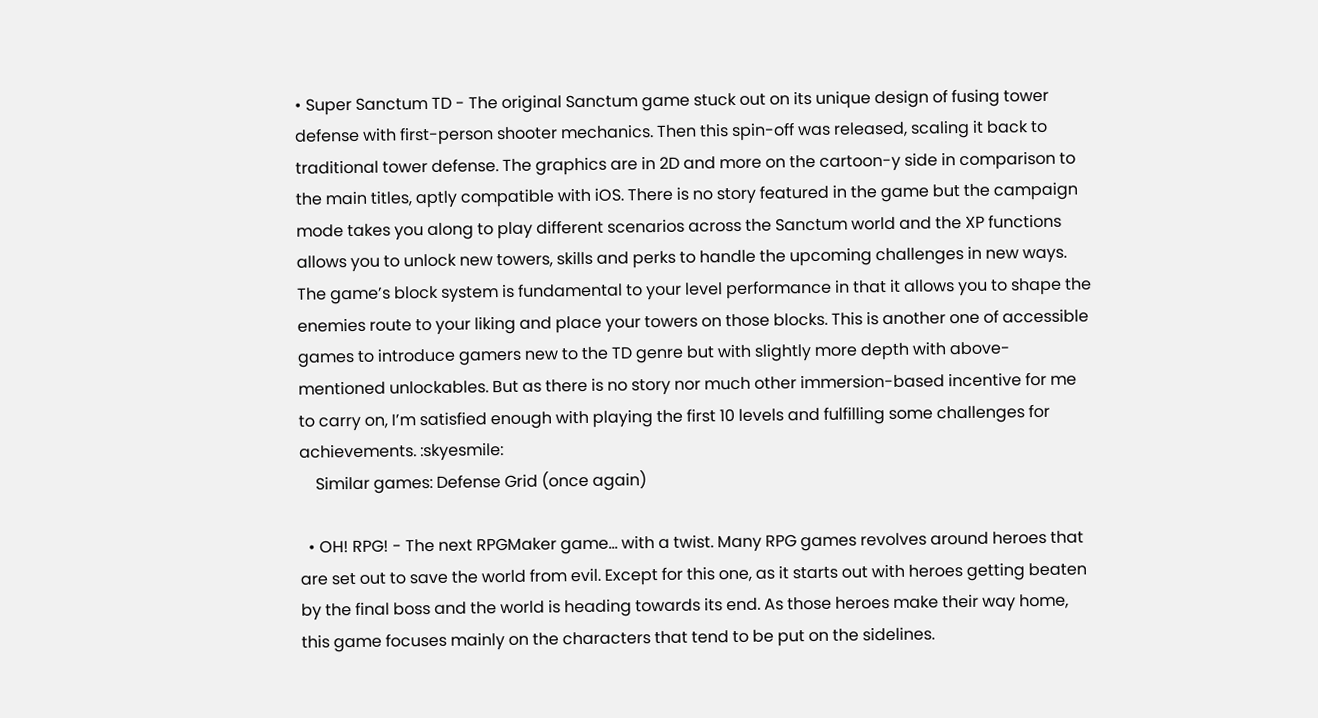• Super Sanctum TD - The original Sanctum game stuck out on its unique design of fusing tower defense with first-person shooter mechanics. Then this spin-off was released, scaling it back to traditional tower defense. The graphics are in 2D and more on the cartoon-y side in comparison to the main titles, aptly compatible with iOS. There is no story featured in the game but the campaign mode takes you along to play different scenarios across the Sanctum world and the XP functions allows you to unlock new towers, skills and perks to handle the upcoming challenges in new ways. The game’s block system is fundamental to your level performance in that it allows you to shape the enemies route to your liking and place your towers on those blocks. This is another one of accessible games to introduce gamers new to the TD genre but with slightly more depth with above-mentioned unlockables. But as there is no story nor much other immersion-based incentive for me to carry on, I’m satisfied enough with playing the first 10 levels and fulfilling some challenges for achievements. :skyesmile:
    Similar games: Defense Grid (once again)

  • OH! RPG! - The next RPGMaker game… with a twist. Many RPG games revolves around heroes that are set out to save the world from evil. Except for this one, as it starts out with heroes getting beaten by the final boss and the world is heading towards its end. As those heroes make their way home, this game focuses mainly on the characters that tend to be put on the sidelines.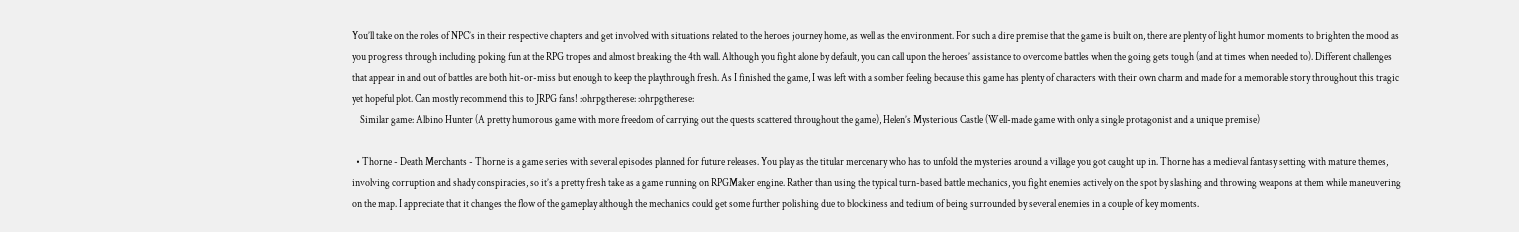You’ll take on the roles of NPC’s in their respective chapters and get involved with situations related to the heroes journey home, as well as the environment. For such a dire premise that the game is built on, there are plenty of light humor moments to brighten the mood as you progress through including poking fun at the RPG tropes and almost breaking the 4th wall. Although you fight alone by default, you can call upon the heroes’ assistance to overcome battles when the going gets tough (and at times when needed to). Different challenges that appear in and out of battles are both hit-or-miss but enough to keep the playthrough fresh. As I finished the game, I was left with a somber feeling because this game has plenty of characters with their own charm and made for a memorable story throughout this tragic yet hopeful plot. Can mostly recommend this to JRPG fans! :ohrpgtherese: :ohrpgtherese:
    Similar game: Albino Hunter (A pretty humorous game with more freedom of carrying out the quests scattered throughout the game), Helen’s Mysterious Castle (Well-made game with only a single protagonist and a unique premise)

  • Thorne - Death Merchants - Thorne is a game series with several episodes planned for future releases. You play as the titular mercenary who has to unfold the mysteries around a village you got caught up in. Thorne has a medieval fantasy setting with mature themes, involving corruption and shady conspiracies, so it’s a pretty fresh take as a game running on RPGMaker engine. Rather than using the typical turn-based battle mechanics, you fight enemies actively on the spot by slashing and throwing weapons at them while maneuvering on the map. I appreciate that it changes the flow of the gameplay although the mechanics could get some further polishing due to blockiness and tedium of being surrounded by several enemies in a couple of key moments.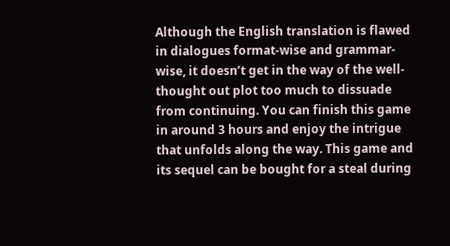Although the English translation is flawed in dialogues format-wise and grammar-wise, it doesn’t get in the way of the well-thought out plot too much to dissuade from continuing. You can finish this game in around 3 hours and enjoy the intrigue that unfolds along the way. This game and its sequel can be bought for a steal during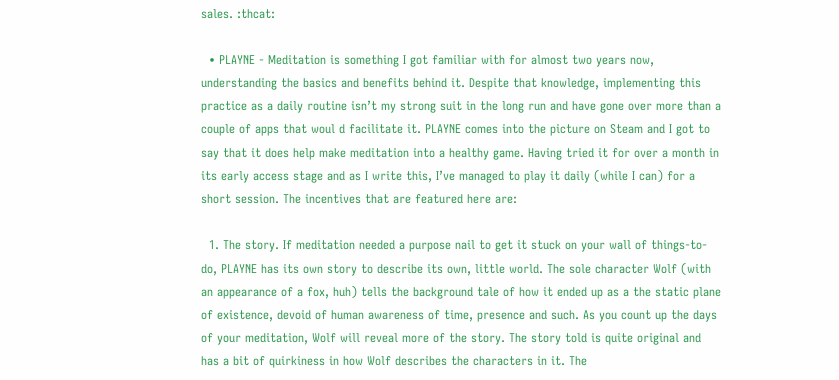sales. :thcat:

  • PLAYNE - Meditation is something I got familiar with for almost two years now, understanding the basics and benefits behind it. Despite that knowledge, implementing this practice as a daily routine isn’t my strong suit in the long run and have gone over more than a couple of apps that woul d facilitate it. PLAYNE comes into the picture on Steam and I got to say that it does help make meditation into a healthy game. Having tried it for over a month in its early access stage and as I write this, I’ve managed to play it daily (while I can) for a short session. The incentives that are featured here are:

  1. The story. If meditation needed a purpose nail to get it stuck on your wall of things-to-do, PLAYNE has its own story to describe its own, little world. The sole character Wolf (with an appearance of a fox, huh) tells the background tale of how it ended up as a the static plane of existence, devoid of human awareness of time, presence and such. As you count up the days of your meditation, Wolf will reveal more of the story. The story told is quite original and has a bit of quirkiness in how Wolf describes the characters in it. The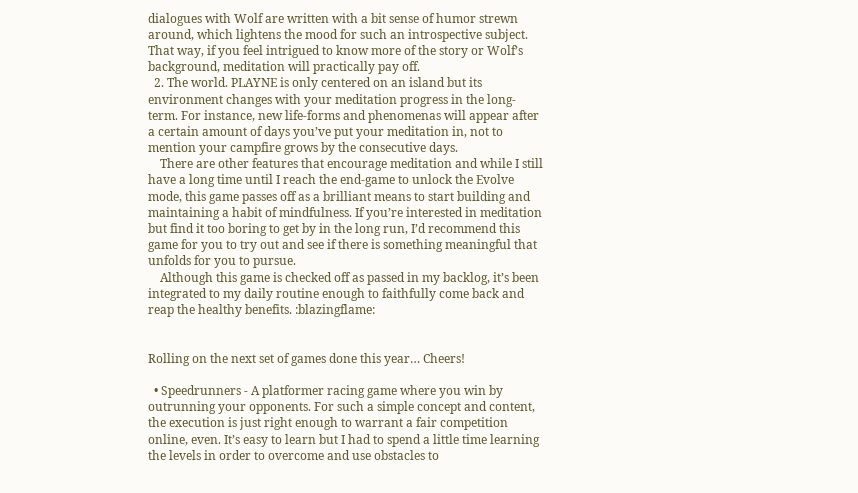dialogues with Wolf are written with a bit sense of humor strewn around, which lightens the mood for such an introspective subject. That way, if you feel intrigued to know more of the story or Wolf’s background, meditation will practically pay off.
  2. The world. PLAYNE is only centered on an island but its environment changes with your meditation progress in the long-term. For instance, new life-forms and phenomenas will appear after a certain amount of days you’ve put your meditation in, not to mention your campfire grows by the consecutive days.
    There are other features that encourage meditation and while I still have a long time until I reach the end-game to unlock the Evolve mode, this game passes off as a brilliant means to start building and maintaining a habit of mindfulness. If you’re interested in meditation but find it too boring to get by in the long run, I’d recommend this game for you to try out and see if there is something meaningful that unfolds for you to pursue.
    Although this game is checked off as passed in my backlog, it’s been integrated to my daily routine enough to faithfully come back and reap the healthy benefits. :blazingflame:


Rolling on the next set of games done this year… Cheers!

  • Speedrunners - A platformer racing game where you win by outrunning your opponents. For such a simple concept and content, the execution is just right enough to warrant a fair competition online, even. It’s easy to learn but I had to spend a little time learning the levels in order to overcome and use obstacles to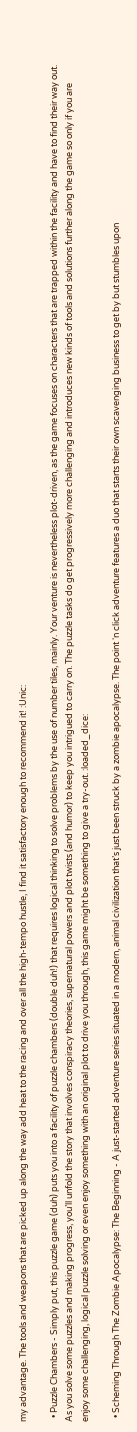my advantage. The tools and weapons that are picked up along the way add heat to the racing and over all the high-tempo hustle, I find it satisfactory enough to recommend it! :Unic:

  • Puzzle Chambers - Simply put, this puzzle game (duh) puts you into a facility of puzzle chambers (double duh!) that requires logical thinking to solve problems by the use of number tiles, mainly. Your venture is nevertheless plot-driven, as the game focuses on characters that are trapped within the facility and have to find their way out. As you solve some puzzles and making progress, you’ll unfold the story that involves conspiracy theories, supernatural powers and plot twists (and humor) to keep you intrigued to carry on. The puzzle tasks do get progressively more challenging and introduces new kinds of tools and solutions further along the game so only if you are enjoy some challenging, logical puzzle solving or even enjoy something with an original plot to drive you through, this game might be something to give a try-out. :loaded_dice:

  • Scheming Through The Zombie Apocalypse: The Beginning - A just-started adventure series situated in a modern, animal civilization that’s just been struck by a zombie apocalypse. The point ‘n click adventure features a duo that starts their own scavenging business to get by but stumbles upon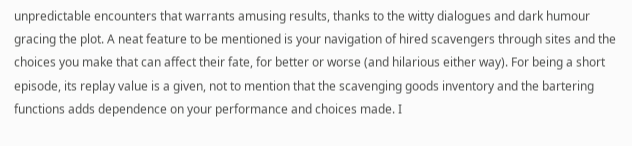unpredictable encounters that warrants amusing results, thanks to the witty dialogues and dark humour gracing the plot. A neat feature to be mentioned is your navigation of hired scavengers through sites and the choices you make that can affect their fate, for better or worse (and hilarious either way). For being a short episode, its replay value is a given, not to mention that the scavenging goods inventory and the bartering functions adds dependence on your performance and choices made. I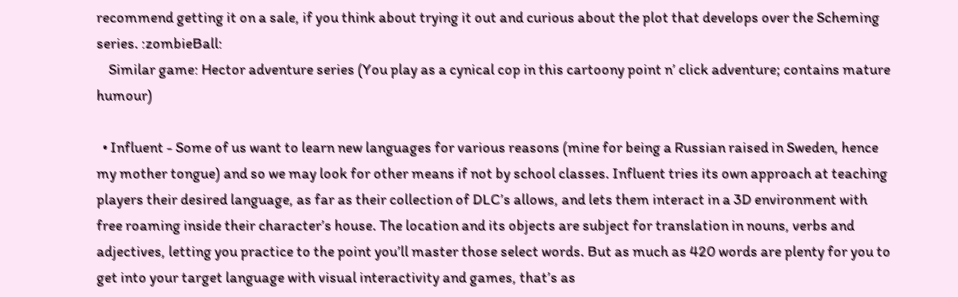recommend getting it on a sale, if you think about trying it out and curious about the plot that develops over the Scheming series. :zombieBall:
    Similar game: Hector adventure series (You play as a cynical cop in this cartoony point n’ click adventure; contains mature humour)

  • Influent - Some of us want to learn new languages for various reasons (mine for being a Russian raised in Sweden, hence my mother tongue) and so we may look for other means if not by school classes. Influent tries its own approach at teaching players their desired language, as far as their collection of DLC’s allows, and lets them interact in a 3D environment with free roaming inside their character’s house. The location and its objects are subject for translation in nouns, verbs and adjectives, letting you practice to the point you’ll master those select words. But as much as 420 words are plenty for you to get into your target language with visual interactivity and games, that’s as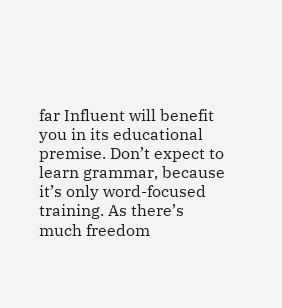far Influent will benefit you in its educational premise. Don’t expect to learn grammar, because it’s only word-focused training. As there’s much freedom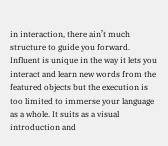in interaction, there ain’t much structure to guide you forward. Influent is unique in the way it lets you interact and learn new words from the featured objects but the execution is too limited to immerse your language as a whole. It suits as a visual introduction and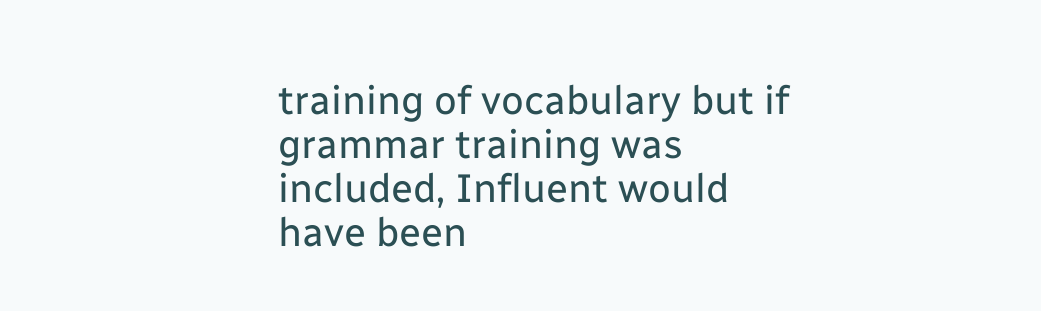training of vocabulary but if grammar training was included, Influent would have been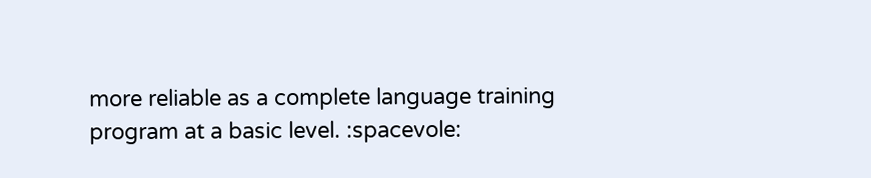more reliable as a complete language training program at a basic level. :spacevole: